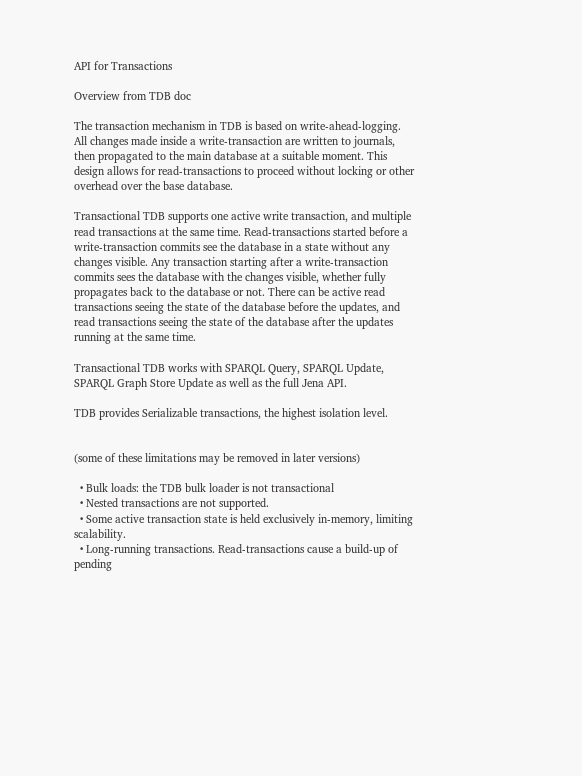API for Transactions

Overview from TDB doc

The transaction mechanism in TDB is based on write-ahead-logging. All changes made inside a write-transaction are written to journals, then propagated to the main database at a suitable moment. This design allows for read-transactions to proceed without locking or other overhead over the base database.

Transactional TDB supports one active write transaction, and multiple read transactions at the same time. Read-transactions started before a write-transaction commits see the database in a state without any changes visible. Any transaction starting after a write-transaction commits sees the database with the changes visible, whether fully propagates back to the database or not. There can be active read transactions seeing the state of the database before the updates, and read transactions seeing the state of the database after the updates running at the same time.

Transactional TDB works with SPARQL Query, SPARQL Update, SPARQL Graph Store Update as well as the full Jena API.

TDB provides Serializable transactions, the highest isolation level.


(some of these limitations may be removed in later versions)

  • Bulk loads: the TDB bulk loader is not transactional
  • Nested transactions are not supported.
  • Some active transaction state is held exclusively in-memory, limiting scalability.
  • Long-running transactions. Read-transactions cause a build-up of pending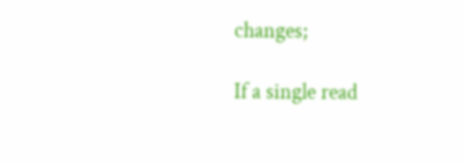changes;

If a single read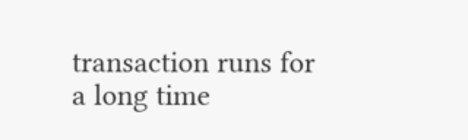transaction runs for a long time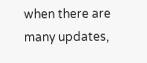when there are many updates,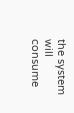the system will consume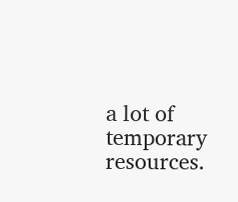a lot of temporary resources.